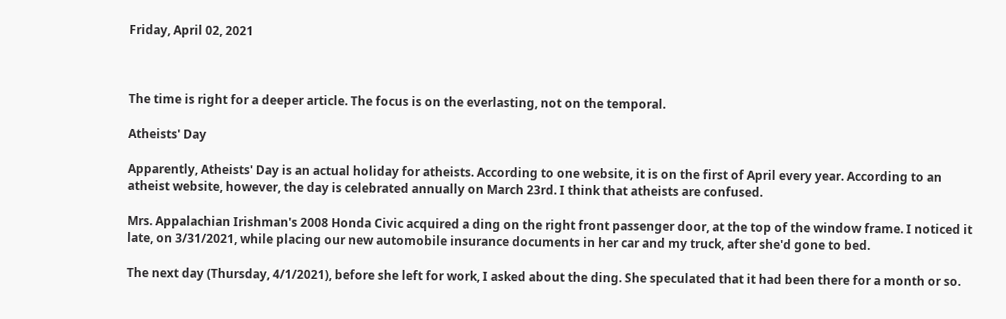Friday, April 02, 2021



The time is right for a deeper article. The focus is on the everlasting, not on the temporal.

Atheists' Day

Apparently, Atheists' Day is an actual holiday for atheists. According to one website, it is on the first of April every year. According to an atheist website, however, the day is celebrated annually on March 23rd. I think that atheists are confused.

Mrs. Appalachian Irishman's 2008 Honda Civic acquired a ding on the right front passenger door, at the top of the window frame. I noticed it late, on 3/31/2021, while placing our new automobile insurance documents in her car and my truck, after she'd gone to bed.

The next day (Thursday, 4/1/2021), before she left for work, I asked about the ding. She speculated that it had been there for a month or so.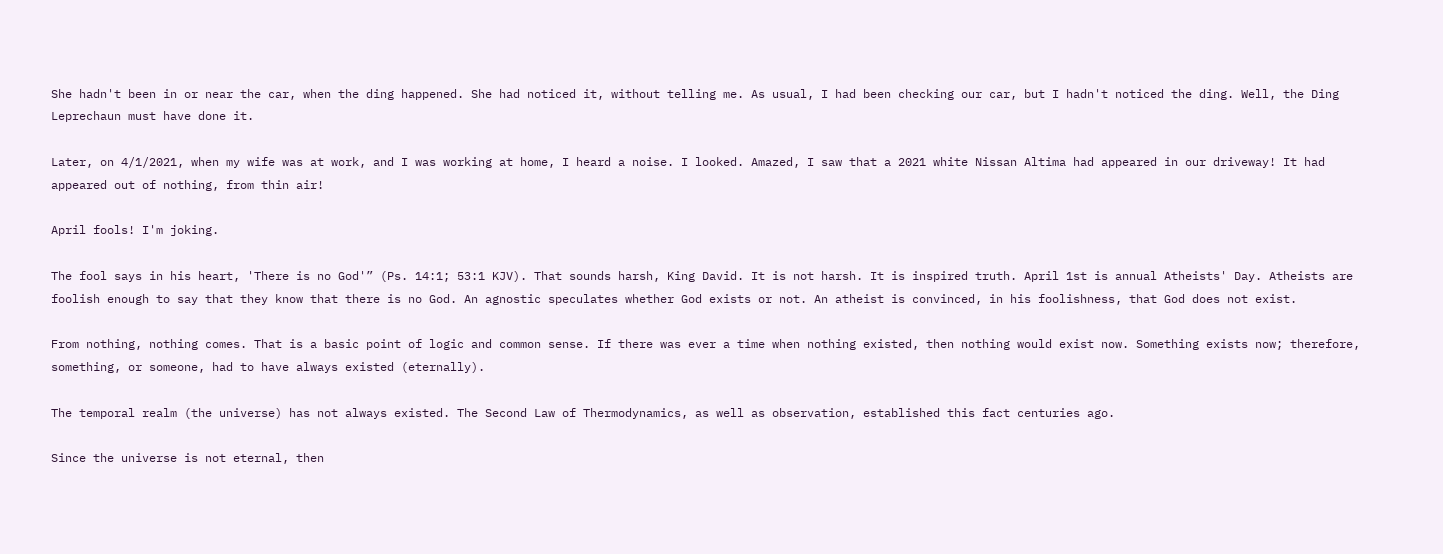She hadn't been in or near the car, when the ding happened. She had noticed it, without telling me. As usual, I had been checking our car, but I hadn't noticed the ding. Well, the Ding Leprechaun must have done it.

Later, on 4/1/2021, when my wife was at work, and I was working at home, I heard a noise. I looked. Amazed, I saw that a 2021 white Nissan Altima had appeared in our driveway! It had appeared out of nothing, from thin air!

April fools! I'm joking.

The fool says in his heart, 'There is no God'” (Ps. 14:1; 53:1 KJV). That sounds harsh, King David. It is not harsh. It is inspired truth. April 1st is annual Atheists' Day. Atheists are foolish enough to say that they know that there is no God. An agnostic speculates whether God exists or not. An atheist is convinced, in his foolishness, that God does not exist.

From nothing, nothing comes. That is a basic point of logic and common sense. If there was ever a time when nothing existed, then nothing would exist now. Something exists now; therefore, something, or someone, had to have always existed (eternally).

The temporal realm (the universe) has not always existed. The Second Law of Thermodynamics, as well as observation, established this fact centuries ago.

Since the universe is not eternal, then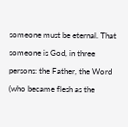someone must be eternal. That someone is God, in three persons: the Father, the Word (who became flesh as the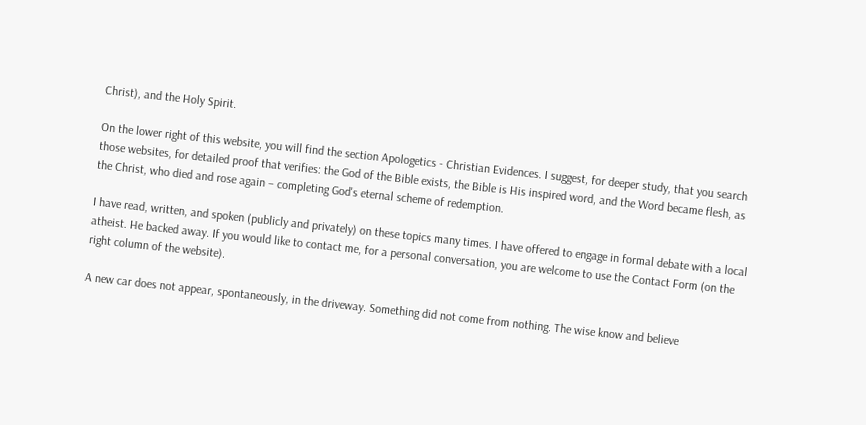Christ), and the Holy Spirit.

On the lower right of this website, you will find the section Apologetics - Christian Evidences. I suggest, for deeper study, that you search those websites, for detailed proof that verifies: the God of the Bible exists, the Bible is His inspired word, and the Word became flesh, as the Christ, who died and rose again – completing God's eternal scheme of redemption.

I have read, written, and spoken (publicly and privately) on these topics many times. I have offered to engage in formal debate with a local atheist. He backed away. If you would like to contact me, for a personal conversation, you are welcome to use the Contact Form (on the right column of the website).

A new car does not appear, spontaneously, in the driveway. Something did not come from nothing. The wise know and believe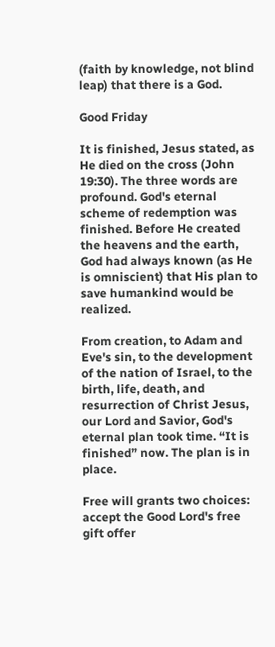(faith by knowledge, not blind leap) that there is a God.

Good Friday

It is finished, Jesus stated, as He died on the cross (John 19:30). The three words are profound. God's eternal scheme of redemption was finished. Before He created the heavens and the earth, God had always known (as He is omniscient) that His plan to save humankind would be realized.

From creation, to Adam and Eve's sin, to the development of the nation of Israel, to the birth, life, death, and resurrection of Christ Jesus, our Lord and Savior, God's eternal plan took time. “It is finished” now. The plan is in place.

Free will grants two choices: accept the Good Lord's free gift offer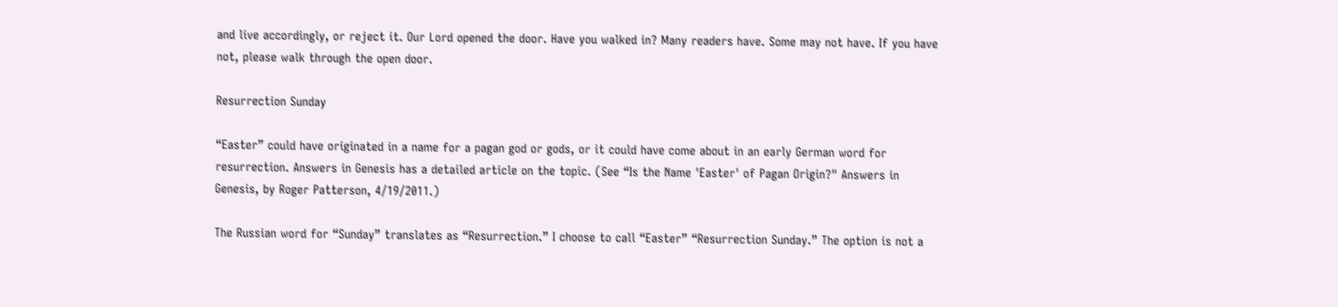and live accordingly, or reject it. Our Lord opened the door. Have you walked in? Many readers have. Some may not have. If you have not, please walk through the open door.

Resurrection Sunday

“Easter” could have originated in a name for a pagan god or gods, or it could have come about in an early German word for resurrection. Answers in Genesis has a detailed article on the topic. (See “Is the Name 'Easter' of Pagan Origin?" Answers in Genesis, by Roger Patterson, 4/19/2011.)

The Russian word for “Sunday” translates as “Resurrection.” I choose to call “Easter” “Resurrection Sunday.” The option is not a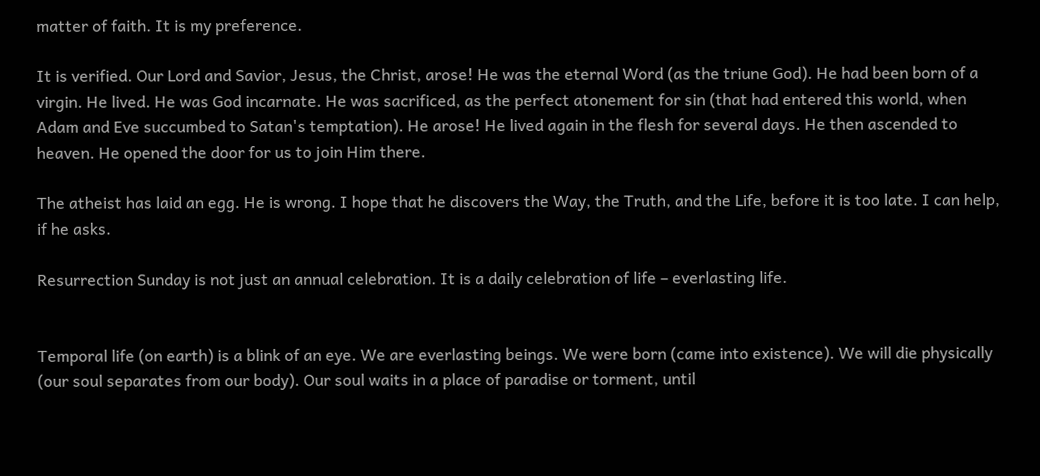matter of faith. It is my preference.

It is verified. Our Lord and Savior, Jesus, the Christ, arose! He was the eternal Word (as the triune God). He had been born of a virgin. He lived. He was God incarnate. He was sacrificed, as the perfect atonement for sin (that had entered this world, when Adam and Eve succumbed to Satan's temptation). He arose! He lived again in the flesh for several days. He then ascended to heaven. He opened the door for us to join Him there.

The atheist has laid an egg. He is wrong. I hope that he discovers the Way, the Truth, and the Life, before it is too late. I can help, if he asks.

Resurrection Sunday is not just an annual celebration. It is a daily celebration of life – everlasting life.


Temporal life (on earth) is a blink of an eye. We are everlasting beings. We were born (came into existence). We will die physically (our soul separates from our body). Our soul waits in a place of paradise or torment, until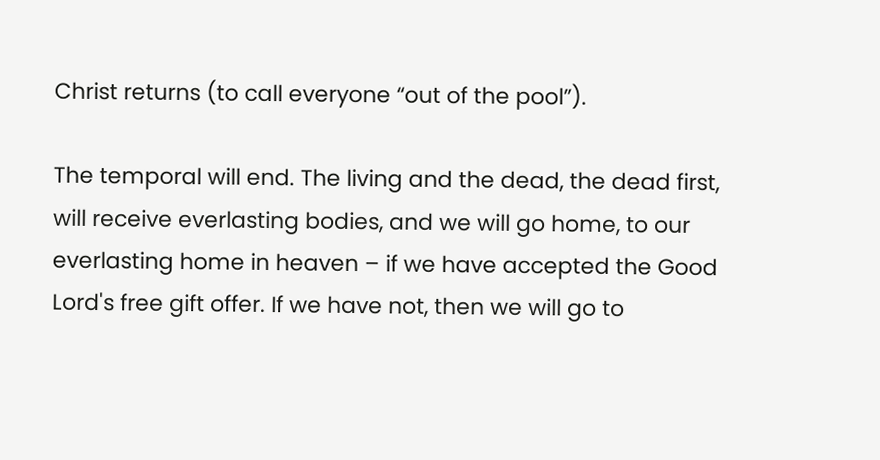Christ returns (to call everyone “out of the pool”).

The temporal will end. The living and the dead, the dead first, will receive everlasting bodies, and we will go home, to our everlasting home in heaven – if we have accepted the Good Lord's free gift offer. If we have not, then we will go to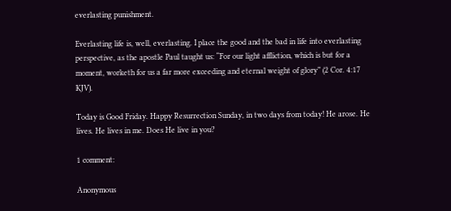everlasting punishment.

Everlasting life is, well, everlasting. I place the good and the bad in life into everlasting perspective, as the apostle Paul taught us: “For our light affliction, which is but for a moment, worketh for us a far more exceeding and eternal weight of glory” (2 Cor. 4:17 KJV).

Today is Good Friday. Happy Resurrection Sunday, in two days from today! He arose. He lives. He lives in me. Does He live in you?

1 comment:

Anonymous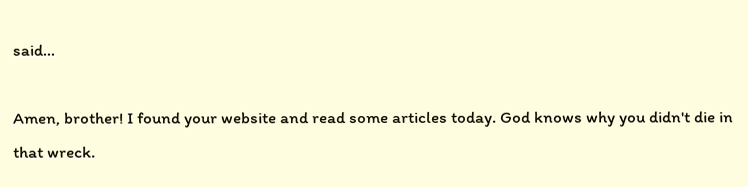said...

Amen, brother! I found your website and read some articles today. God knows why you didn't die in that wreck.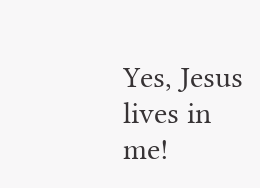Yes, Jesus lives in me!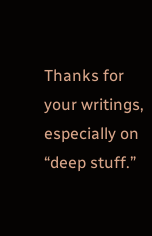Thanks for your writings, especially on “deep stuff.”